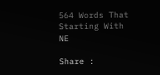564 Words That Starting With NE

Share :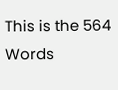This is the 564 Words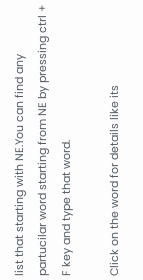list that starting with NE.You can find any partucilar word starting from NE by pressing ctrl + F key and type that word.

Click on the word for details like its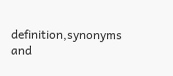definition,synonyms and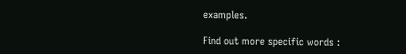examples.

Find out more specific words :